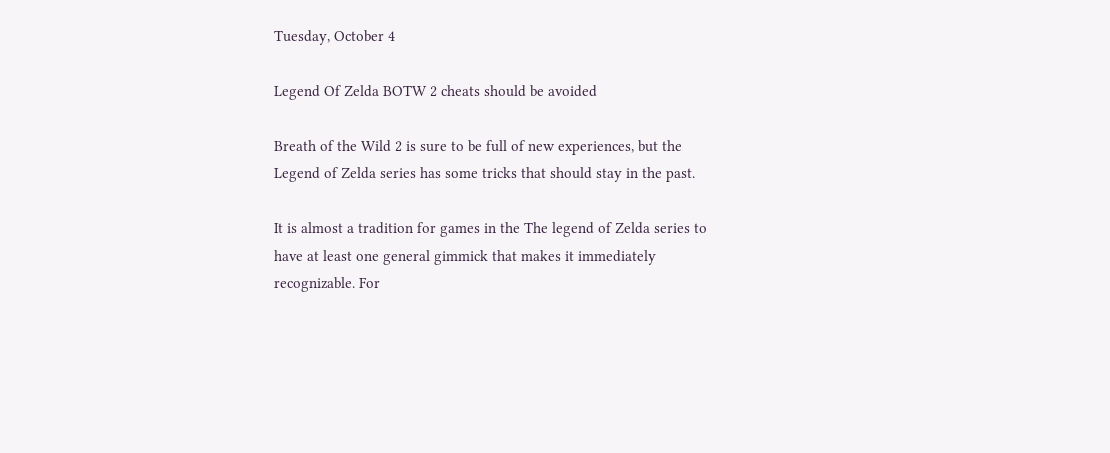Tuesday, October 4

Legend Of Zelda BOTW 2 cheats should be avoided

Breath of the Wild 2 is sure to be full of new experiences, but the Legend of Zelda series has some tricks that should stay in the past.

It is almost a tradition for games in the The legend of Zelda series to have at least one general gimmick that makes it immediately recognizable. For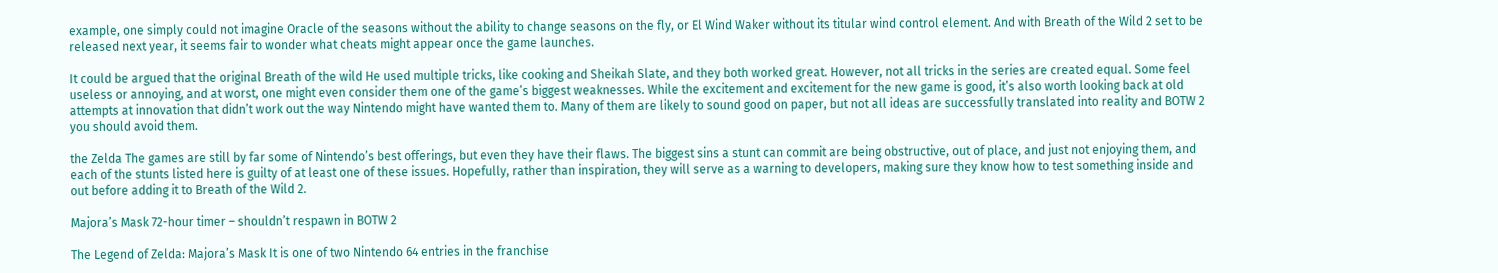example, one simply could not imagine Oracle of the seasons without the ability to change seasons on the fly, or El Wind Waker without its titular wind control element. And with Breath of the Wild 2 set to be released next year, it seems fair to wonder what cheats might appear once the game launches.

It could be argued that the original Breath of the wild He used multiple tricks, like cooking and Sheikah Slate, and they both worked great. However, not all tricks in the series are created equal. Some feel useless or annoying, and at worst, one might even consider them one of the game’s biggest weaknesses. While the excitement and excitement for the new game is good, it’s also worth looking back at old attempts at innovation that didn’t work out the way Nintendo might have wanted them to. Many of them are likely to sound good on paper, but not all ideas are successfully translated into reality and BOTW 2 you should avoid them.

the Zelda The games are still by far some of Nintendo’s best offerings, but even they have their flaws. The biggest sins a stunt can commit are being obstructive, out of place, and just not enjoying them, and each of the stunts listed here is guilty of at least one of these issues. Hopefully, rather than inspiration, they will serve as a warning to developers, making sure they know how to test something inside and out before adding it to Breath of the Wild 2.

Majora’s Mask 72-hour timer – shouldn’t respawn in BOTW 2

The Legend of Zelda: Majora’s Mask It is one of two Nintendo 64 entries in the franchise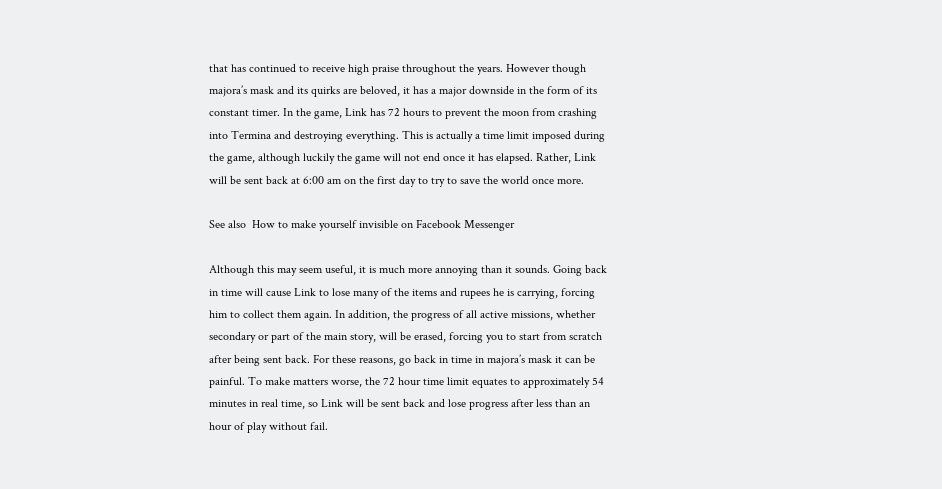that has continued to receive high praise throughout the years. However though majora’s mask and its quirks are beloved, it has a major downside in the form of its constant timer. In the game, Link has 72 hours to prevent the moon from crashing into Termina and destroying everything. This is actually a time limit imposed during the game, although luckily the game will not end once it has elapsed. Rather, Link will be sent back at 6:00 am on the first day to try to save the world once more.

See also  How to make yourself invisible on Facebook Messenger

Although this may seem useful, it is much more annoying than it sounds. Going back in time will cause Link to lose many of the items and rupees he is carrying, forcing him to collect them again. In addition, the progress of all active missions, whether secondary or part of the main story, will be erased, forcing you to start from scratch after being sent back. For these reasons, go back in time in majora’s mask it can be painful. To make matters worse, the 72 hour time limit equates to approximately 54 minutes in real time, so Link will be sent back and lose progress after less than an hour of play without fail.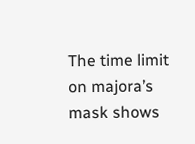The time limit on majora’s mask shows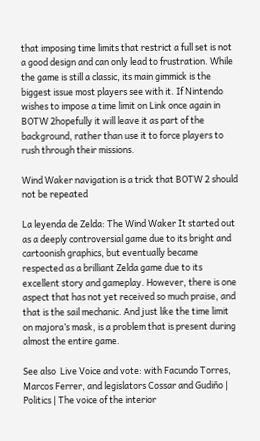that imposing time limits that restrict a full set is not a good design and can only lead to frustration. While the game is still a classic, its main gimmick is the biggest issue most players see with it. If Nintendo wishes to impose a time limit on Link once again in BOTW 2hopefully it will leave it as part of the background, rather than use it to force players to rush through their missions.

Wind Waker navigation is a trick that BOTW 2 should not be repeated

La leyenda de Zelda: The Wind Waker It started out as a deeply controversial game due to its bright and cartoonish graphics, but eventually became respected as a brilliant Zelda game due to its excellent story and gameplay. However, there is one aspect that has not yet received so much praise, and that is the sail mechanic. And just like the time limit on majora’s mask, is a problem that is present during almost the entire game.

See also  Live Voice and vote: with Facundo Torres, Marcos Ferrer, and legislators Cossar and Gudiño | Politics | The voice of the interior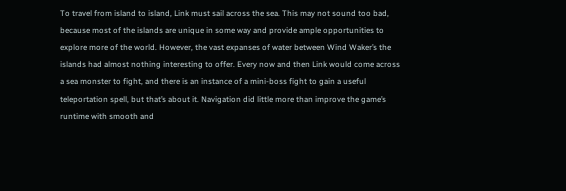To travel from island to island, Link must sail across the sea. This may not sound too bad, because most of the islands are unique in some way and provide ample opportunities to explore more of the world. However, the vast expanses of water between Wind Waker’s the islands had almost nothing interesting to offer. Every now and then Link would come across a sea monster to fight, and there is an instance of a mini-boss fight to gain a useful teleportation spell, but that’s about it. Navigation did little more than improve the game’s runtime with smooth and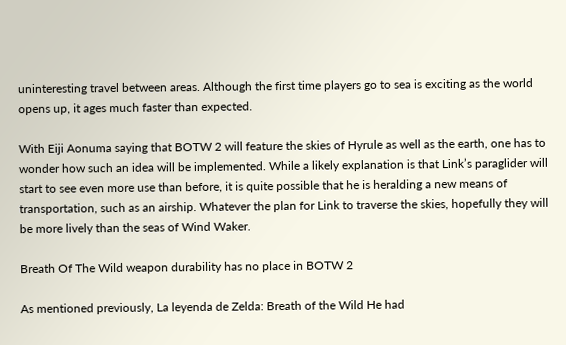uninteresting travel between areas. Although the first time players go to sea is exciting as the world opens up, it ages much faster than expected.

With Eiji Aonuma saying that BOTW 2 will feature the skies of Hyrule as well as the earth, one has to wonder how such an idea will be implemented. While a likely explanation is that Link’s paraglider will start to see even more use than before, it is quite possible that he is heralding a new means of transportation, such as an airship. Whatever the plan for Link to traverse the skies, hopefully they will be more lively than the seas of Wind Waker.

Breath Of The Wild weapon durability has no place in BOTW 2

As mentioned previously, La leyenda de Zelda: Breath of the Wild He had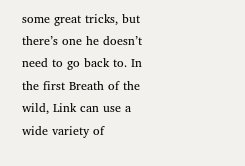some great tricks, but there’s one he doesn’t need to go back to. In the first Breath of the wild, Link can use a wide variety of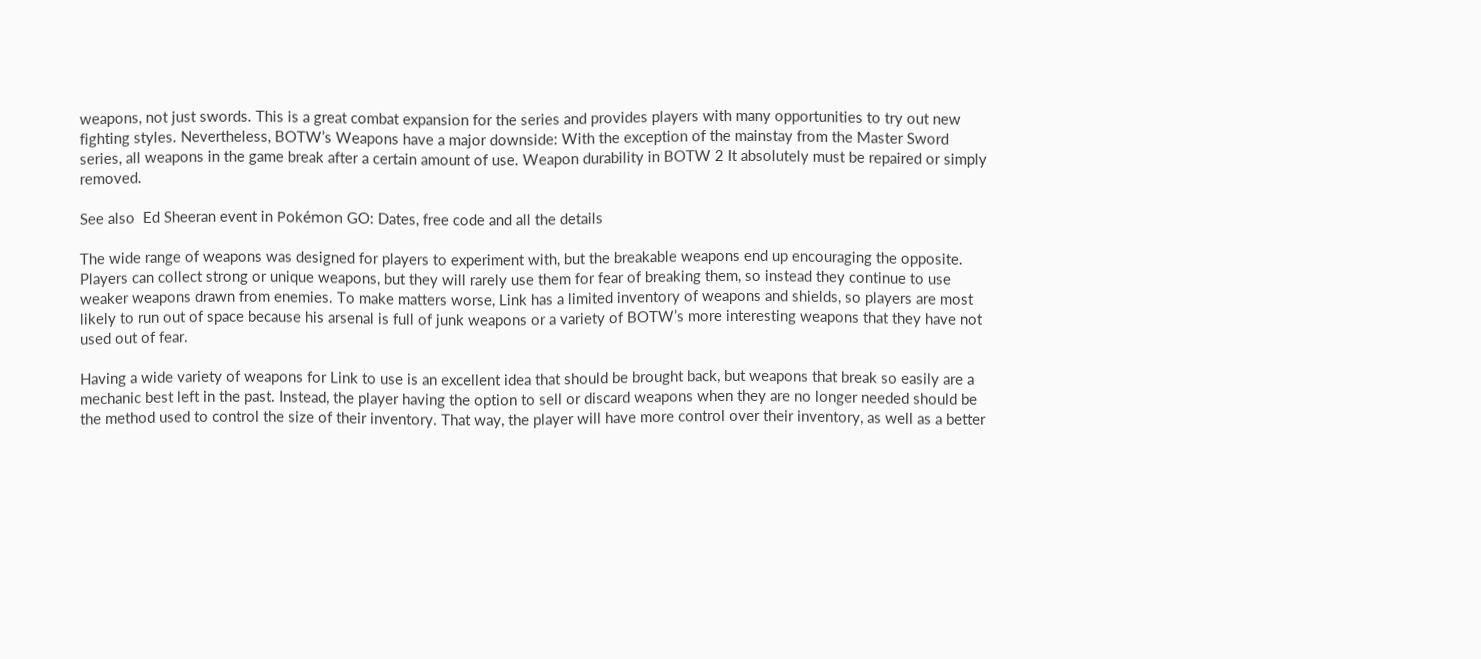weapons, not just swords. This is a great combat expansion for the series and provides players with many opportunities to try out new fighting styles. Nevertheless, BOTW’s Weapons have a major downside: With the exception of the mainstay from the Master Sword series, all weapons in the game break after a certain amount of use. Weapon durability in BOTW 2 It absolutely must be repaired or simply removed.

See also  Ed Sheeran event in Pokémon GO: Dates, free code and all the details

The wide range of weapons was designed for players to experiment with, but the breakable weapons end up encouraging the opposite. Players can collect strong or unique weapons, but they will rarely use them for fear of breaking them, so instead they continue to use weaker weapons drawn from enemies. To make matters worse, Link has a limited inventory of weapons and shields, so players are most likely to run out of space because his arsenal is full of junk weapons or a variety of BOTW’s more interesting weapons that they have not used out of fear.

Having a wide variety of weapons for Link to use is an excellent idea that should be brought back, but weapons that break so easily are a mechanic best left in the past. Instead, the player having the option to sell or discard weapons when they are no longer needed should be the method used to control the size of their inventory. That way, the player will have more control over their inventory, as well as a better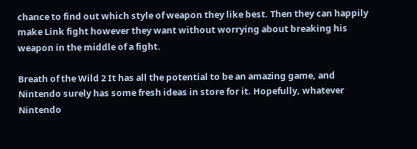chance to find out which style of weapon they like best. Then they can happily make Link fight however they want without worrying about breaking his weapon in the middle of a fight.

Breath of the Wild 2 It has all the potential to be an amazing game, and Nintendo surely has some fresh ideas in store for it. Hopefully, whatever Nintendo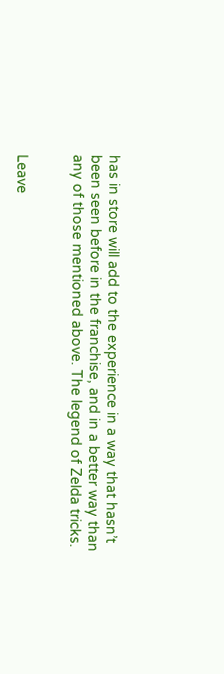has in store will add to the experience in a way that hasn’t been seen before in the franchise, and in a better way than any of those mentioned above. The legend of Zelda tricks.


Leave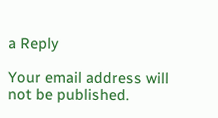a Reply

Your email address will not be published.